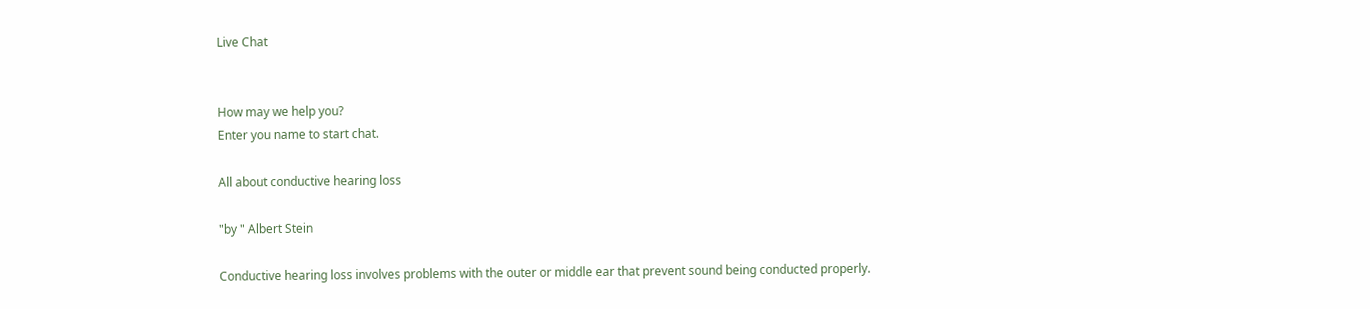Live Chat


How may we help you?
Enter you name to start chat.

All about conductive hearing loss

"by " Albert Stein

Conductive hearing loss involves problems with the outer or middle ear that prevent sound being conducted properly.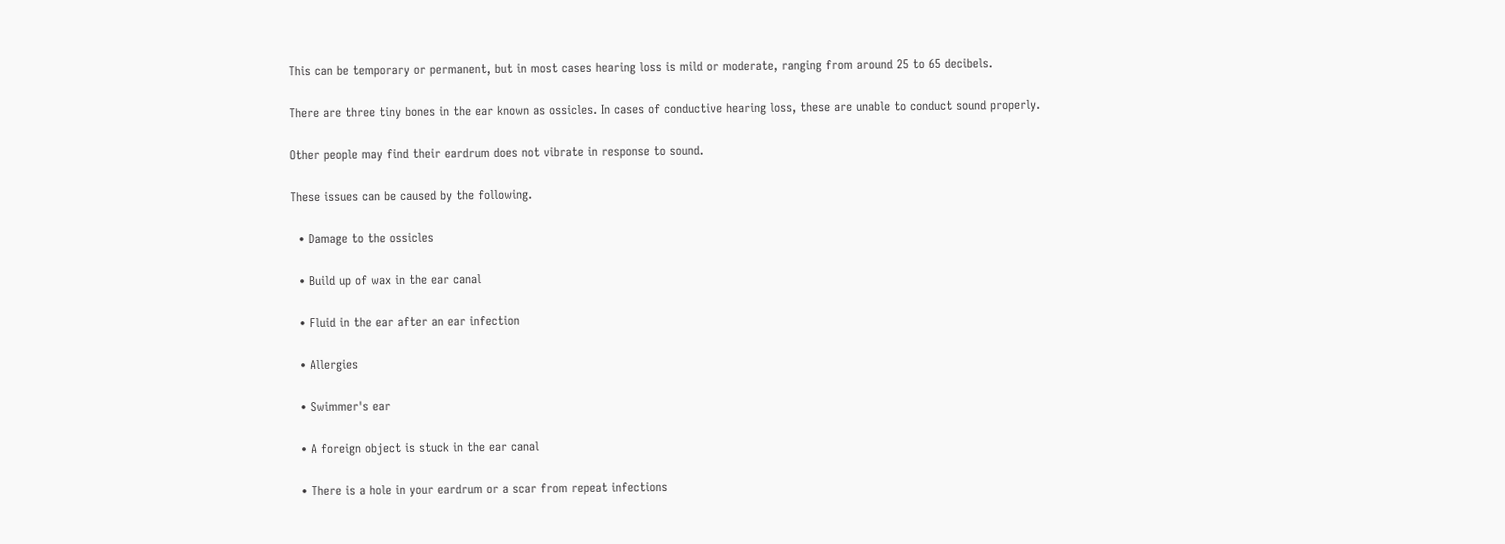This can be temporary or permanent, but in most cases hearing loss is mild or moderate, ranging from around 25 to 65 decibels.

There are three tiny bones in the ear known as ossicles. In cases of conductive hearing loss, these are unable to conduct sound properly.

Other people may find their eardrum does not vibrate in response to sound.

These issues can be caused by the following.

  • Damage to the ossicles

  • Build up of wax in the ear canal

  • Fluid in the ear after an ear infection

  • Allergies

  • Swimmer's ear

  • A foreign object is stuck in the ear canal

  • There is a hole in your eardrum or a scar from repeat infections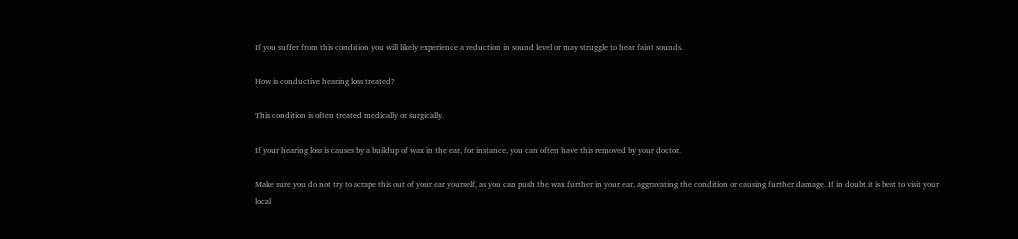If you suffer from this condition you will likely experience a reduction in sound level or may struggle to hear faint sounds.

How is conductive hearing loss treated?

This condition is often treated medically or surgically.

If your hearing loss is causes by a buildup of wax in the ear, for instance, you can often have this removed by your doctor.

Make sure you do not try to scrape this out of your ear yourself, as you can push the wax further in your ear, aggravating the condition or causing further damage. If in doubt it is best to visit your local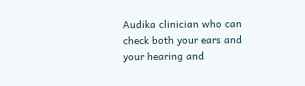Audika clinician who can check both your ears and your hearing and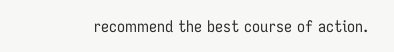recommend the best course of action.